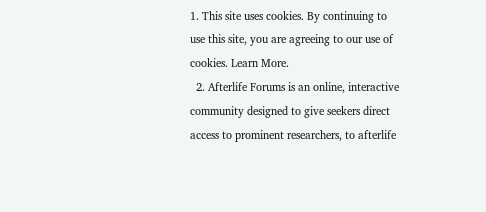1. This site uses cookies. By continuing to use this site, you are agreeing to our use of cookies. Learn More.
  2. Afterlife Forums is an online, interactive community designed to give seekers direct access to prominent researchers, to afterlife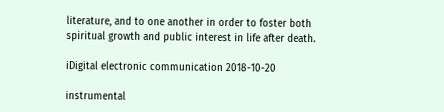literature, and to one another in order to foster both spiritual growth and public interest in life after death.

iDigital electronic communication 2018-10-20

instrumental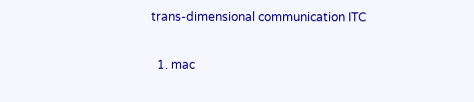trans-dimensional communication ITC

  1. mac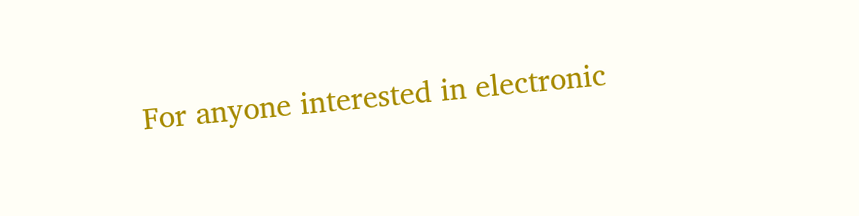For anyone interested in electronic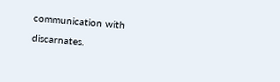communication with discarnates.